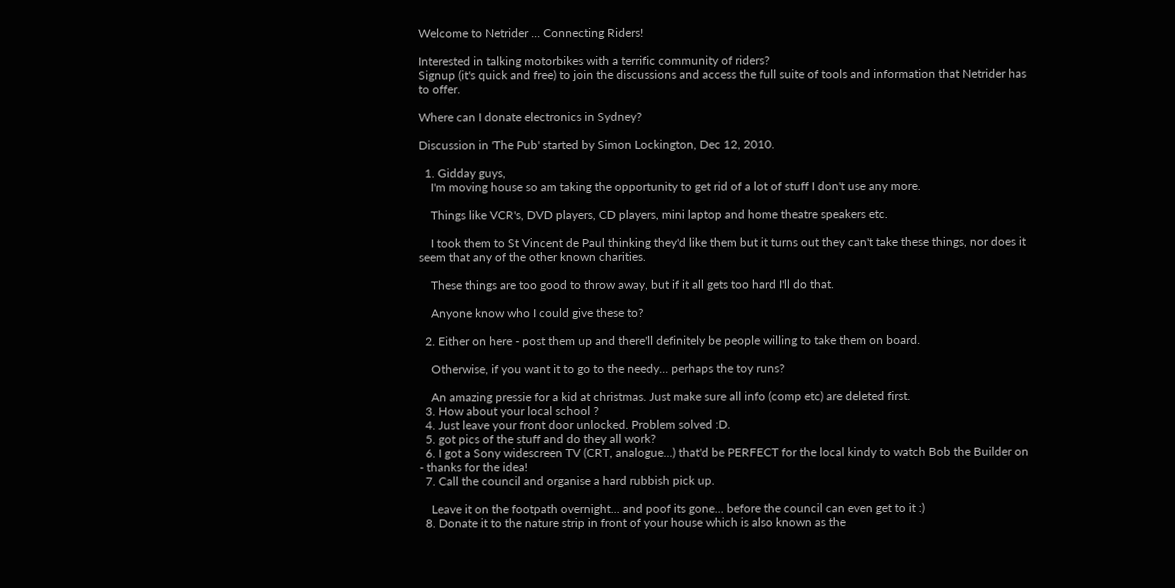Welcome to Netrider ... Connecting Riders!

Interested in talking motorbikes with a terrific community of riders?
Signup (it's quick and free) to join the discussions and access the full suite of tools and information that Netrider has to offer.

Where can I donate electronics in Sydney?

Discussion in 'The Pub' started by Simon Lockington, Dec 12, 2010.

  1. Gidday guys,
    I'm moving house so am taking the opportunity to get rid of a lot of stuff I don't use any more.

    Things like VCR's, DVD players, CD players, mini laptop and home theatre speakers etc.

    I took them to St Vincent de Paul thinking they'd like them but it turns out they can't take these things, nor does it seem that any of the other known charities.

    These things are too good to throw away, but if it all gets too hard I'll do that.

    Anyone know who I could give these to?

  2. Either on here - post them up and there'll definitely be people willing to take them on board.

    Otherwise, if you want it to go to the needy... perhaps the toy runs?

    An amazing pressie for a kid at christmas. Just make sure all info (comp etc) are deleted first.
  3. How about your local school ?
  4. Just leave your front door unlocked. Problem solved :D.
  5. got pics of the stuff and do they all work?
  6. I got a Sony widescreen TV (CRT, analogue...) that'd be PERFECT for the local kindy to watch Bob the Builder on - thanks for the idea!
  7. Call the council and organise a hard rubbish pick up.

    Leave it on the footpath overnight... and poof its gone... before the council can even get to it :)
  8. Donate it to the nature strip in front of your house which is also known as the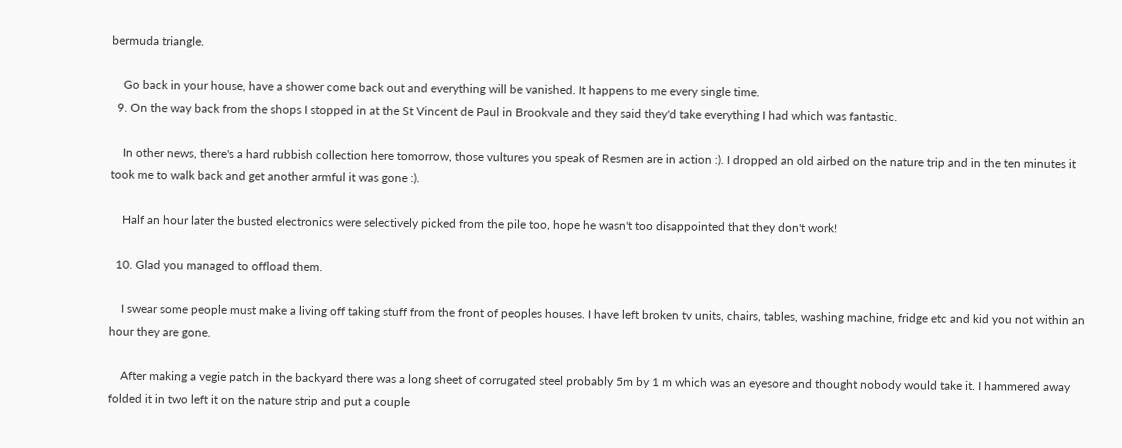bermuda triangle.

    Go back in your house, have a shower come back out and everything will be vanished. It happens to me every single time.
  9. On the way back from the shops I stopped in at the St Vincent de Paul in Brookvale and they said they'd take everything I had which was fantastic.

    In other news, there's a hard rubbish collection here tomorrow, those vultures you speak of Resmen are in action :). I dropped an old airbed on the nature trip and in the ten minutes it took me to walk back and get another armful it was gone :).

    Half an hour later the busted electronics were selectively picked from the pile too, hope he wasn't too disappointed that they don't work!

  10. Glad you managed to offload them.

    I swear some people must make a living off taking stuff from the front of peoples houses. I have left broken tv units, chairs, tables, washing machine, fridge etc and kid you not within an hour they are gone.

    After making a vegie patch in the backyard there was a long sheet of corrugated steel probably 5m by 1 m which was an eyesore and thought nobody would take it. I hammered away folded it in two left it on the nature strip and put a couple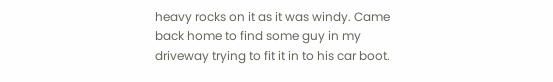heavy rocks on it as it was windy. Came back home to find some guy in my driveway trying to fit it in to his car boot.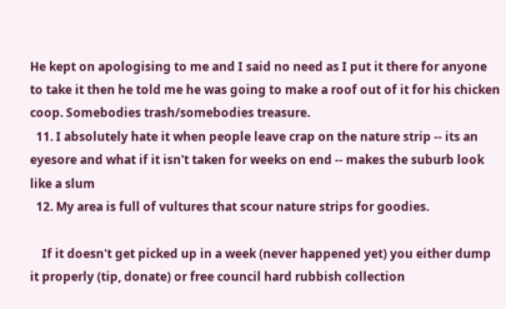He kept on apologising to me and I said no need as I put it there for anyone to take it then he told me he was going to make a roof out of it for his chicken coop. Somebodies trash/somebodies treasure.
  11. I absolutely hate it when people leave crap on the nature strip -- its an eyesore and what if it isn't taken for weeks on end -- makes the suburb look like a slum
  12. My area is full of vultures that scour nature strips for goodies.

    If it doesn't get picked up in a week (never happened yet) you either dump it properly (tip, donate) or free council hard rubbish collection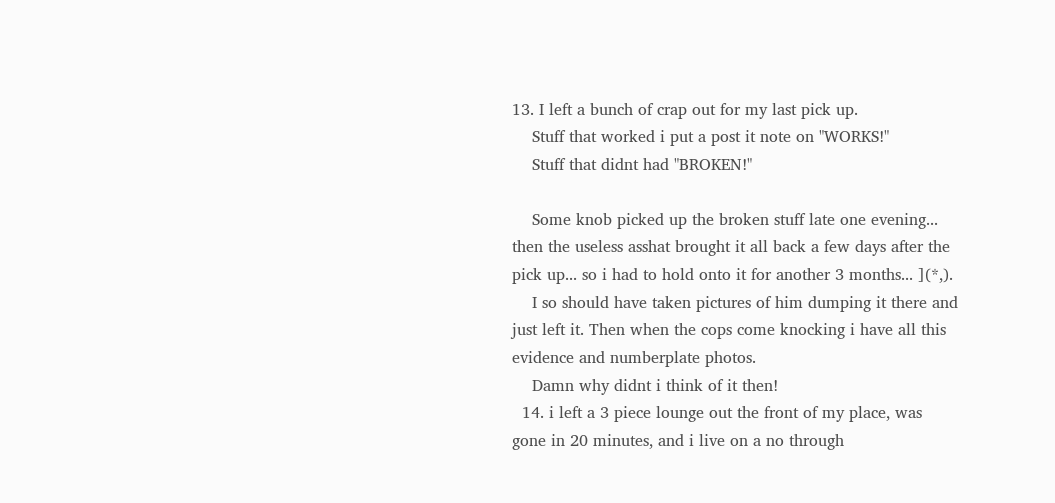13. I left a bunch of crap out for my last pick up.
    Stuff that worked i put a post it note on "WORKS!"
    Stuff that didnt had "BROKEN!"

    Some knob picked up the broken stuff late one evening... then the useless asshat brought it all back a few days after the pick up... so i had to hold onto it for another 3 months... ](*,).
    I so should have taken pictures of him dumping it there and just left it. Then when the cops come knocking i have all this evidence and numberplate photos.
    Damn why didnt i think of it then!
  14. i left a 3 piece lounge out the front of my place, was gone in 20 minutes, and i live on a no through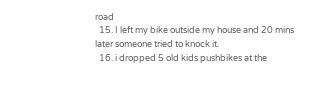road
  15. I left my bike outside my house and 20 mins later someone tried to knock it.
  16. i dropped 5 old kids pushbikes at the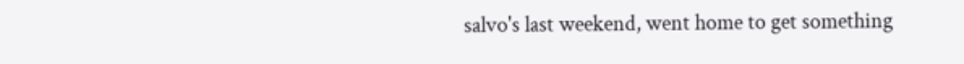salvo's last weekend, went home to get something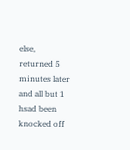else, returned 5 minutes later and all but 1 hsad been knocked off